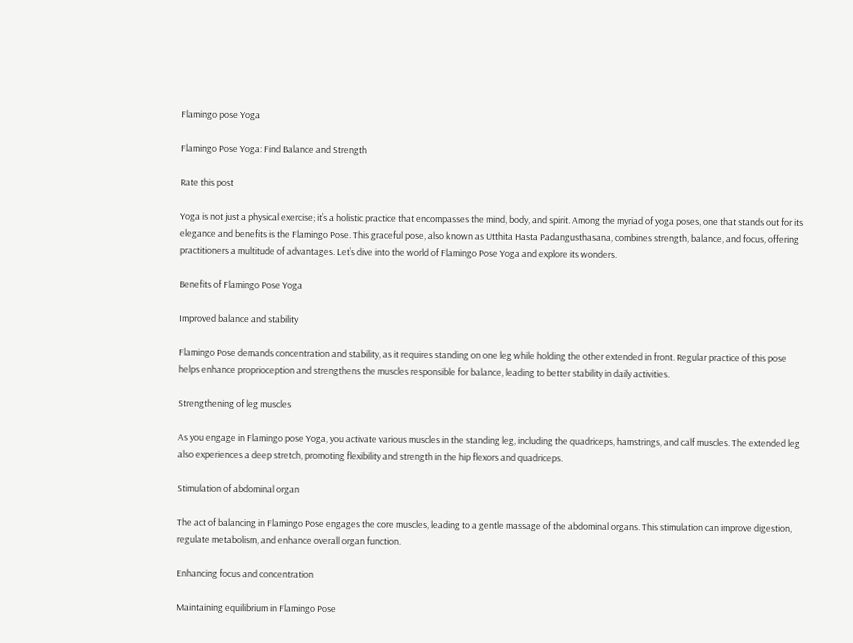Flamingo pose Yoga

Flamingo Pose Yoga: Find Balance and Strength

Rate this post

Yoga is not just a physical exercise; it’s a holistic practice that encompasses the mind, body, and spirit. Among the myriad of yoga poses, one that stands out for its elegance and benefits is the Flamingo Pose. This graceful pose, also known as Utthita Hasta Padangusthasana, combines strength, balance, and focus, offering practitioners a multitude of advantages. Let’s dive into the world of Flamingo Pose Yoga and explore its wonders.

Benefits of Flamingo Pose Yoga

Improved balance and stability

Flamingo Pose demands concentration and stability, as it requires standing on one leg while holding the other extended in front. Regular practice of this pose helps enhance proprioception and strengthens the muscles responsible for balance, leading to better stability in daily activities.

Strengthening of leg muscles

As you engage in Flamingo pose Yoga, you activate various muscles in the standing leg, including the quadriceps, hamstrings, and calf muscles. The extended leg also experiences a deep stretch, promoting flexibility and strength in the hip flexors and quadriceps.

Stimulation of abdominal organ

The act of balancing in Flamingo Pose engages the core muscles, leading to a gentle massage of the abdominal organs. This stimulation can improve digestion, regulate metabolism, and enhance overall organ function.

Enhancing focus and concentration

Maintaining equilibrium in Flamingo Pose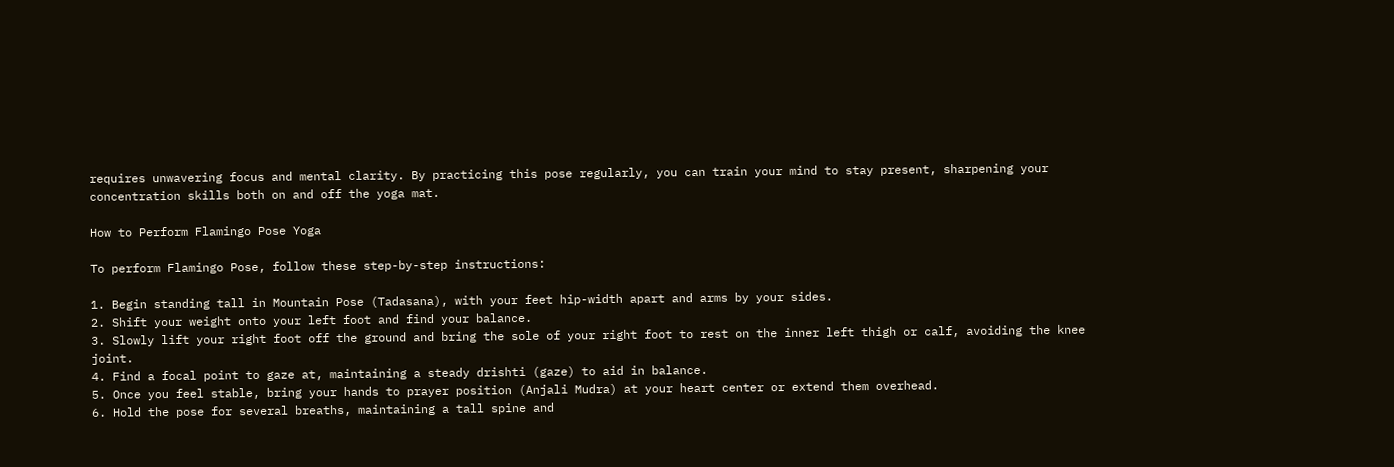requires unwavering focus and mental clarity. By practicing this pose regularly, you can train your mind to stay present, sharpening your concentration skills both on and off the yoga mat.

How to Perform Flamingo Pose Yoga

To perform Flamingo Pose, follow these step-by-step instructions:

1. Begin standing tall in Mountain Pose (Tadasana), with your feet hip-width apart and arms by your sides.
2. Shift your weight onto your left foot and find your balance.
3. Slowly lift your right foot off the ground and bring the sole of your right foot to rest on the inner left thigh or calf, avoiding the knee joint.
4. Find a focal point to gaze at, maintaining a steady drishti (gaze) to aid in balance.
5. Once you feel stable, bring your hands to prayer position (Anjali Mudra) at your heart center or extend them overhead.
6. Hold the pose for several breaths, maintaining a tall spine and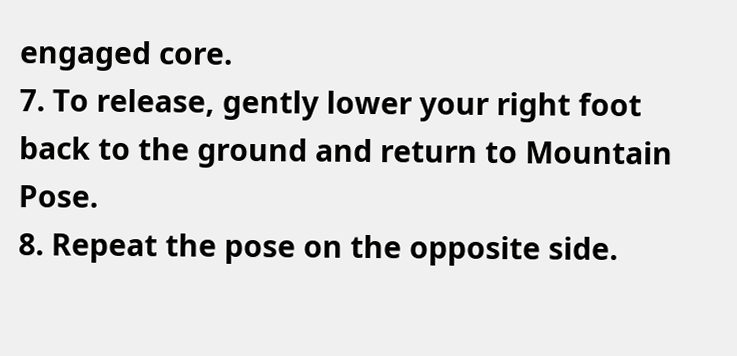engaged core.
7. To release, gently lower your right foot back to the ground and return to Mountain Pose.
8. Repeat the pose on the opposite side.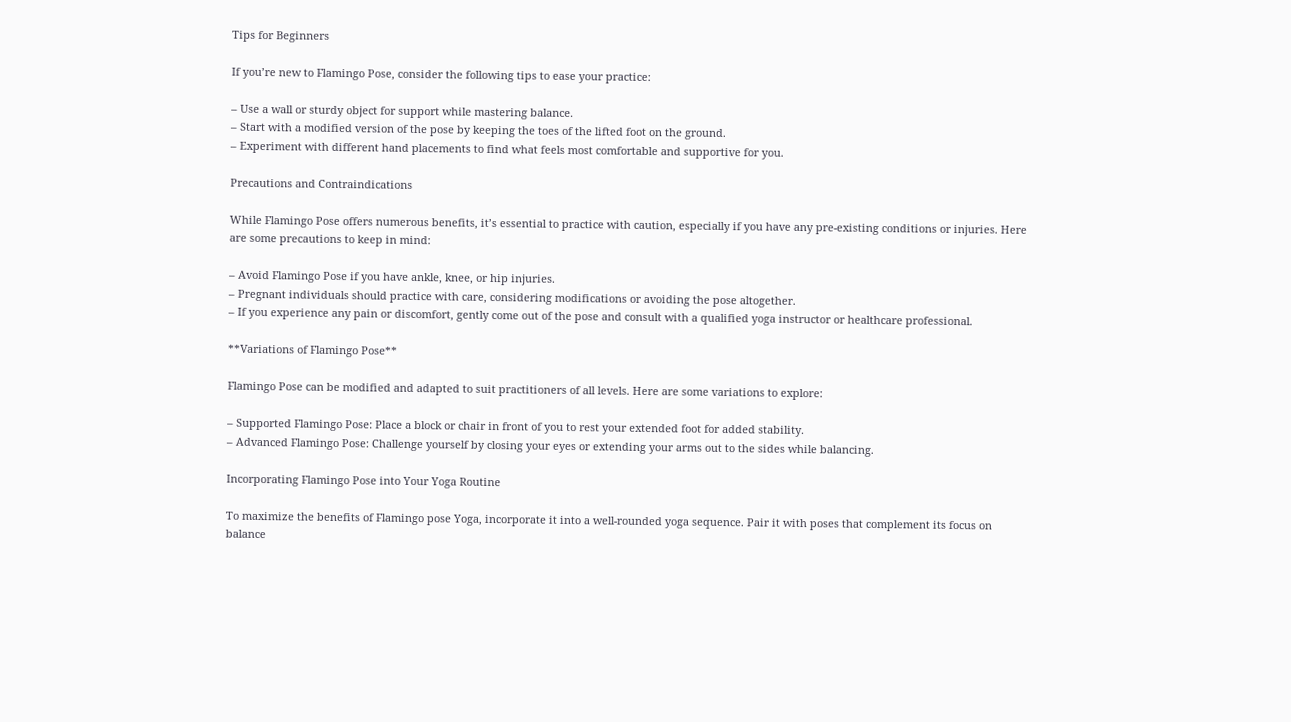Tips for Beginners

If you’re new to Flamingo Pose, consider the following tips to ease your practice:

– Use a wall or sturdy object for support while mastering balance.
– Start with a modified version of the pose by keeping the toes of the lifted foot on the ground.
– Experiment with different hand placements to find what feels most comfortable and supportive for you.

Precautions and Contraindications

While Flamingo Pose offers numerous benefits, it’s essential to practice with caution, especially if you have any pre-existing conditions or injuries. Here are some precautions to keep in mind:

– Avoid Flamingo Pose if you have ankle, knee, or hip injuries.
– Pregnant individuals should practice with care, considering modifications or avoiding the pose altogether.
– If you experience any pain or discomfort, gently come out of the pose and consult with a qualified yoga instructor or healthcare professional.

**Variations of Flamingo Pose**

Flamingo Pose can be modified and adapted to suit practitioners of all levels. Here are some variations to explore:

– Supported Flamingo Pose: Place a block or chair in front of you to rest your extended foot for added stability.
– Advanced Flamingo Pose: Challenge yourself by closing your eyes or extending your arms out to the sides while balancing.

Incorporating Flamingo Pose into Your Yoga Routine

To maximize the benefits of Flamingo pose Yoga, incorporate it into a well-rounded yoga sequence. Pair it with poses that complement its focus on balance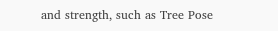and strength, such as Tree Pose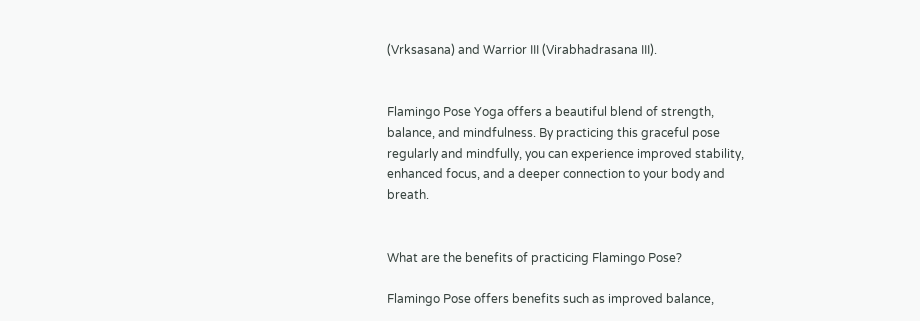(Vrksasana) and Warrior III (Virabhadrasana III).


Flamingo Pose Yoga offers a beautiful blend of strength, balance, and mindfulness. By practicing this graceful pose regularly and mindfully, you can experience improved stability, enhanced focus, and a deeper connection to your body and breath.


What are the benefits of practicing Flamingo Pose?

Flamingo Pose offers benefits such as improved balance,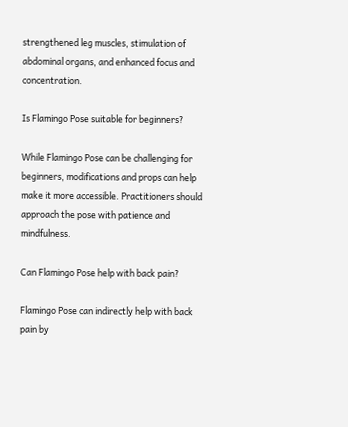strengthened leg muscles, stimulation of abdominal organs, and enhanced focus and concentration.

Is Flamingo Pose suitable for beginners?

While Flamingo Pose can be challenging for beginners, modifications and props can help make it more accessible. Practitioners should approach the pose with patience and mindfulness.

Can Flamingo Pose help with back pain?

Flamingo Pose can indirectly help with back pain by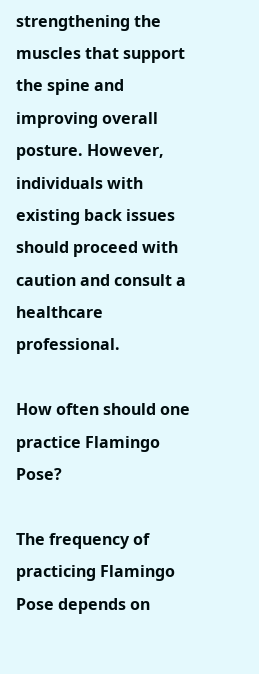strengthening the muscles that support the spine and improving overall posture. However, individuals with existing back issues should proceed with caution and consult a healthcare professional.

How often should one practice Flamingo Pose?

The frequency of practicing Flamingo Pose depends on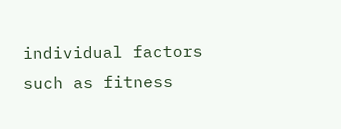individual factors such as fitness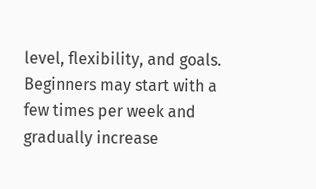level, flexibility, and goals. Beginners may start with a few times per week and gradually increase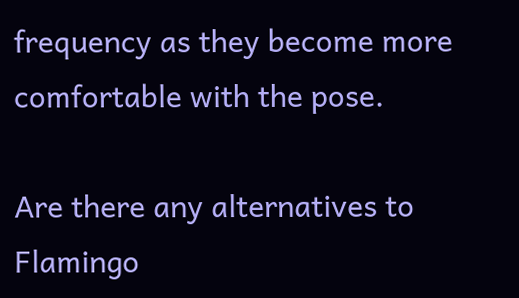frequency as they become more comfortable with the pose.

Are there any alternatives to Flamingo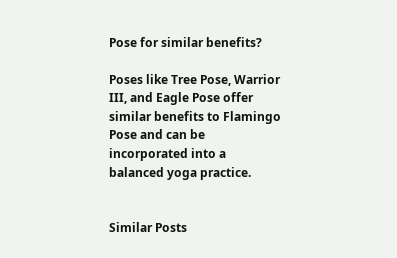Pose for similar benefits?

Poses like Tree Pose, Warrior III, and Eagle Pose offer similar benefits to Flamingo Pose and can be incorporated into a balanced yoga practice.


Similar Posts